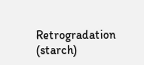Retrogradation (starch)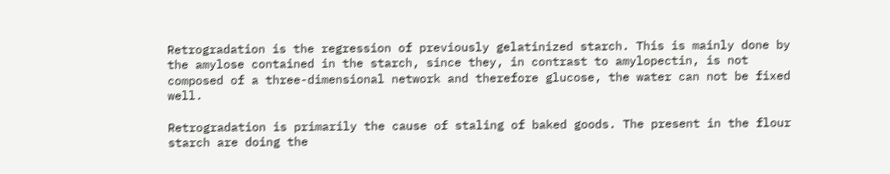Retrogradation is the regression of previously gelatinized starch. This is mainly done by the amylose contained in the starch, since they, in contrast to amylopectin, is not composed of a three-dimensional network and therefore glucose, the water can not be fixed well.

Retrogradation is primarily the cause of staling of baked goods. The present in the flour starch are doing the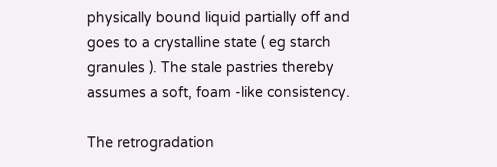physically bound liquid partially off and goes to a crystalline state ( eg starch granules ). The stale pastries thereby assumes a soft, foam -like consistency.

The retrogradation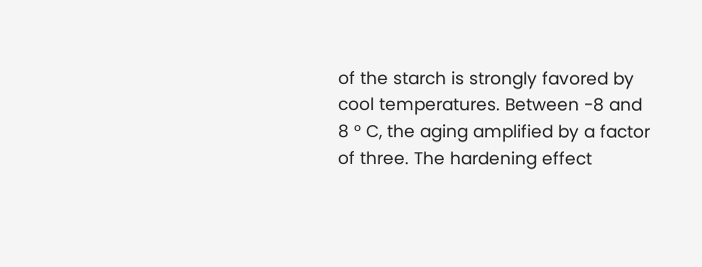of the starch is strongly favored by cool temperatures. Between -8 and 8 ° C, the aging amplified by a factor of three. The hardening effect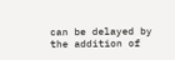can be delayed by the addition of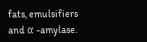fats, emulsifiers and α -amylase.